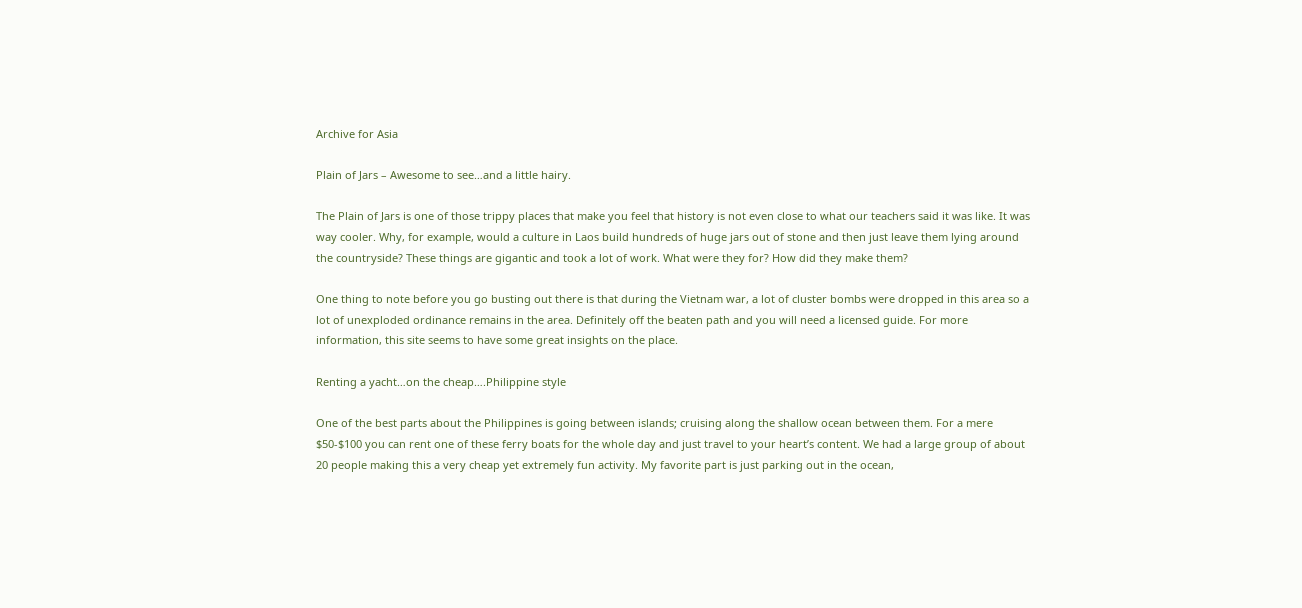Archive for Asia

Plain of Jars – Awesome to see…and a little hairy.

The Plain of Jars is one of those trippy places that make you feel that history is not even close to what our teachers said it was like. It was way cooler. Why, for example, would a culture in Laos build hundreds of huge jars out of stone and then just leave them lying around the countryside? These things are gigantic and took a lot of work. What were they for? How did they make them?

One thing to note before you go busting out there is that during the Vietnam war, a lot of cluster bombs were dropped in this area so a lot of unexploded ordinance remains in the area. Definitely off the beaten path and you will need a licensed guide. For more information, this site seems to have some great insights on the place.

Renting a yacht…on the cheap….Philippine style

One of the best parts about the Philippines is going between islands; cruising along the shallow ocean between them. For a mere $50-$100 you can rent one of these ferry boats for the whole day and just travel to your heart’s content. We had a large group of about 20 people making this a very cheap yet extremely fun activity. My favorite part is just parking out in the ocean,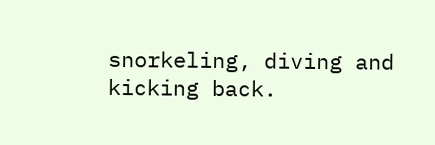snorkeling, diving and kicking back.